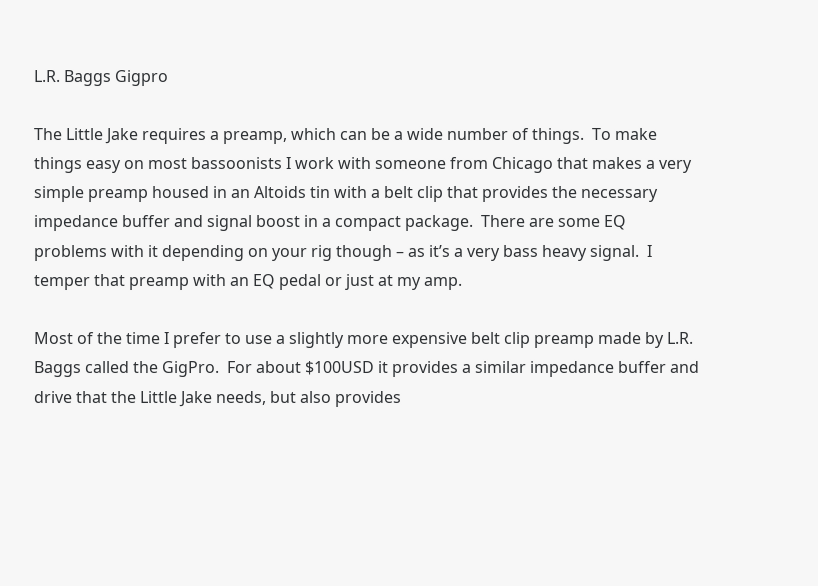L.R. Baggs Gigpro

The Little Jake requires a preamp, which can be a wide number of things.  To make things easy on most bassoonists I work with someone from Chicago that makes a very simple preamp housed in an Altoids tin with a belt clip that provides the necessary impedance buffer and signal boost in a compact package.  There are some EQ problems with it depending on your rig though – as it’s a very bass heavy signal.  I temper that preamp with an EQ pedal or just at my amp.

Most of the time I prefer to use a slightly more expensive belt clip preamp made by L.R. Baggs called the GigPro.  For about $100USD it provides a similar impedance buffer and drive that the Little Jake needs, but also provides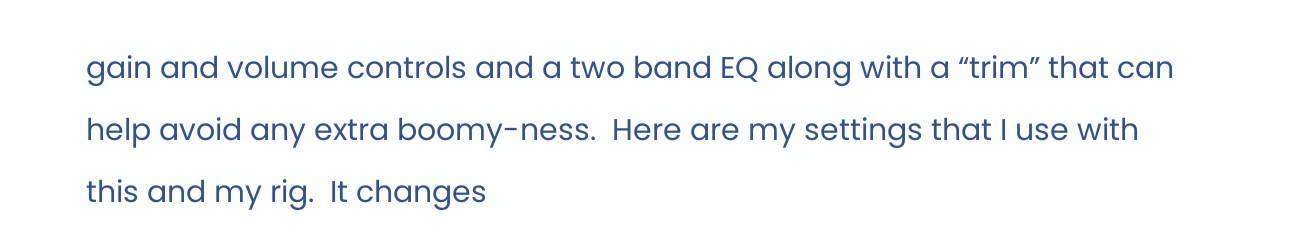gain and volume controls and a two band EQ along with a “trim” that can help avoid any extra boomy-ness.  Here are my settings that I use with this and my rig.  It changes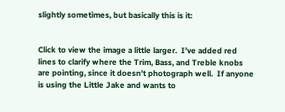slightly sometimes, but basically this is it:


Click to view the image a little larger.  I’ve added red lines to clarify where the Trim, Bass, and Treble knobs are pointing, since it doesn’t photograph well.  If anyone is using the Little Jake and wants to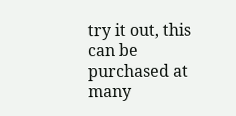try it out, this can be purchased at many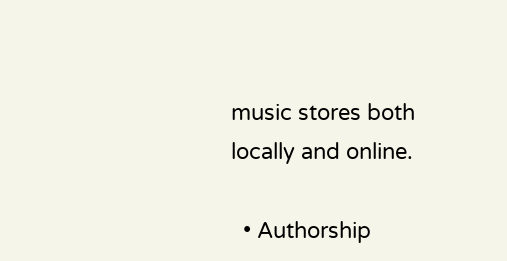music stores both locally and online.

  • Authorship